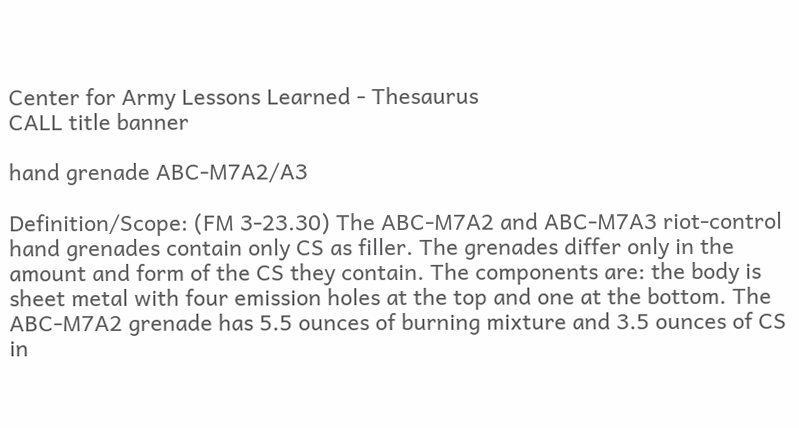Center for Army Lessons Learned - Thesaurus
CALL title banner

hand grenade ABC-M7A2/A3

Definition/Scope: (FM 3-23.30) The ABC-M7A2 and ABC-M7A3 riot-control hand grenades contain only CS as filler. The grenades differ only in the amount and form of the CS they contain. The components are: the body is sheet metal with four emission holes at the top and one at the bottom. The ABC-M7A2 grenade has 5.5 ounces of burning mixture and 3.5 ounces of CS in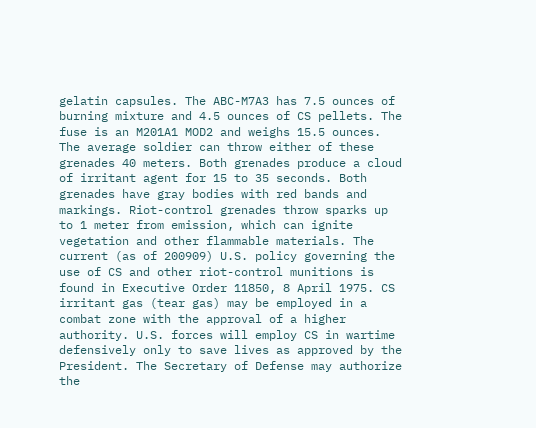gelatin capsules. The ABC-M7A3 has 7.5 ounces of burning mixture and 4.5 ounces of CS pellets. The fuse is an M201A1 MOD2 and weighs 15.5 ounces. The average soldier can throw either of these grenades 40 meters. Both grenades produce a cloud of irritant agent for 15 to 35 seconds. Both grenades have gray bodies with red bands and markings. Riot-control grenades throw sparks up to 1 meter from emission, which can ignite vegetation and other flammable materials. The current (as of 200909) U.S. policy governing the use of CS and other riot-control munitions is found in Executive Order 11850, 8 April 1975. CS irritant gas (tear gas) may be employed in a combat zone with the approval of a higher authority. U.S. forces will employ CS in wartime defensively only to save lives as approved by the President. The Secretary of Defense may authorize the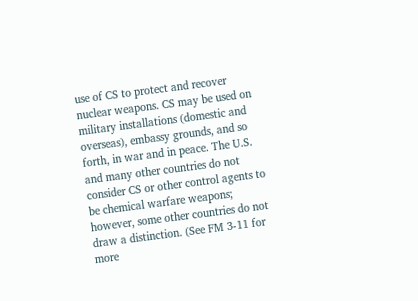use of CS to protect and recover nuclear weapons. CS may be used on military installations (domestic and overseas), embassy grounds, and so forth, in war and in peace. The U.S. and many other countries do not consider CS or other control agents to be chemical warfare weapons; however, some other countries do not draw a distinction. (See FM 3-11 for more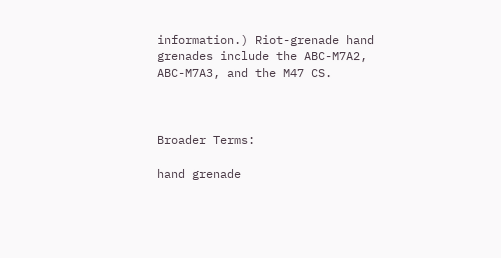information.) Riot-grenade hand grenades include the ABC-M7A2, ABC-M7A3, and the M47 CS.



Broader Terms:

hand grenade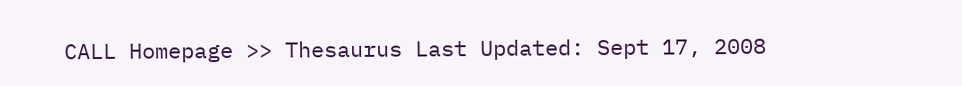CALL Homepage >> Thesaurus Last Updated: Sept 17, 2008